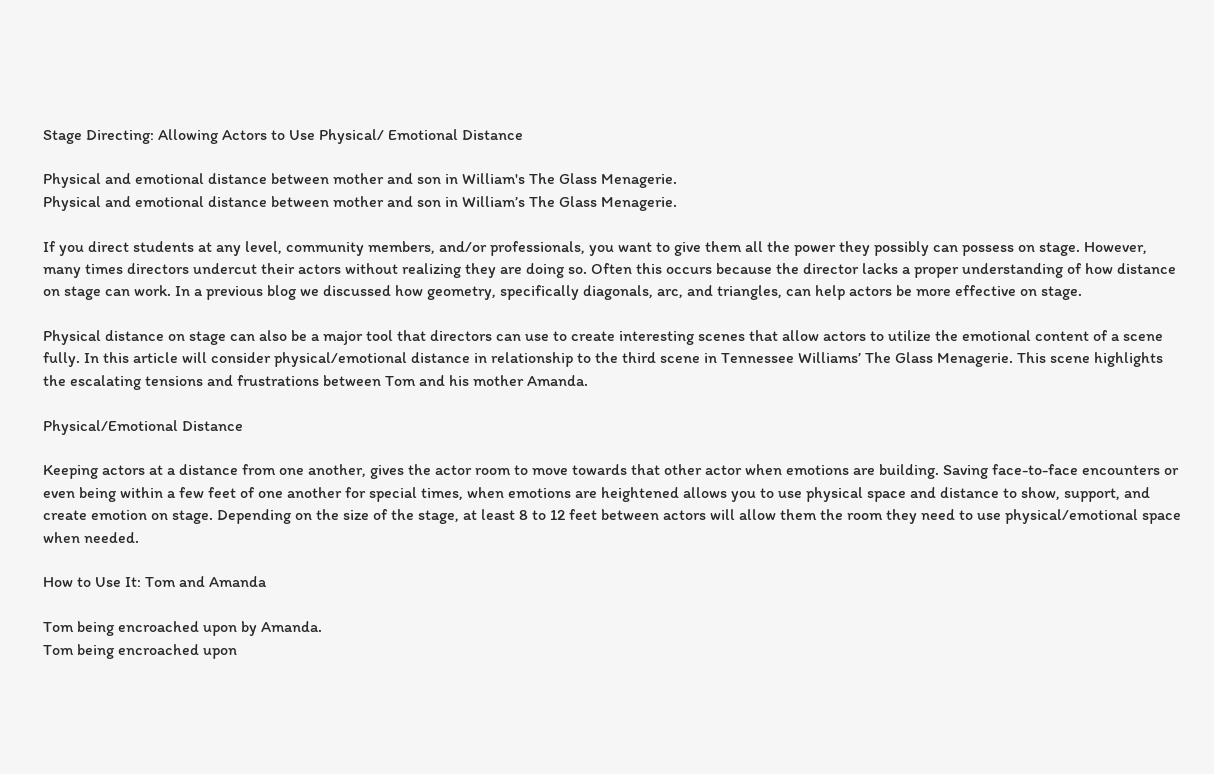Stage Directing: Allowing Actors to Use Physical/ Emotional Distance

Physical and emotional distance between mother and son in William's The Glass Menagerie.
Physical and emotional distance between mother and son in William’s The Glass Menagerie.

If you direct students at any level, community members, and/or professionals, you want to give them all the power they possibly can possess on stage. However, many times directors undercut their actors without realizing they are doing so. Often this occurs because the director lacks a proper understanding of how distance on stage can work. In a previous blog we discussed how geometry, specifically diagonals, arc, and triangles, can help actors be more effective on stage.

Physical distance on stage can also be a major tool that directors can use to create interesting scenes that allow actors to utilize the emotional content of a scene fully. In this article will consider physical/emotional distance in relationship to the third scene in Tennessee Williams’ The Glass Menagerie. This scene highlights the escalating tensions and frustrations between Tom and his mother Amanda.

Physical/Emotional Distance

Keeping actors at a distance from one another, gives the actor room to move towards that other actor when emotions are building. Saving face-to-face encounters or even being within a few feet of one another for special times, when emotions are heightened allows you to use physical space and distance to show, support, and create emotion on stage. Depending on the size of the stage, at least 8 to 12 feet between actors will allow them the room they need to use physical/emotional space when needed.

How to Use It: Tom and Amanda

Tom being encroached upon by Amanda.
Tom being encroached upon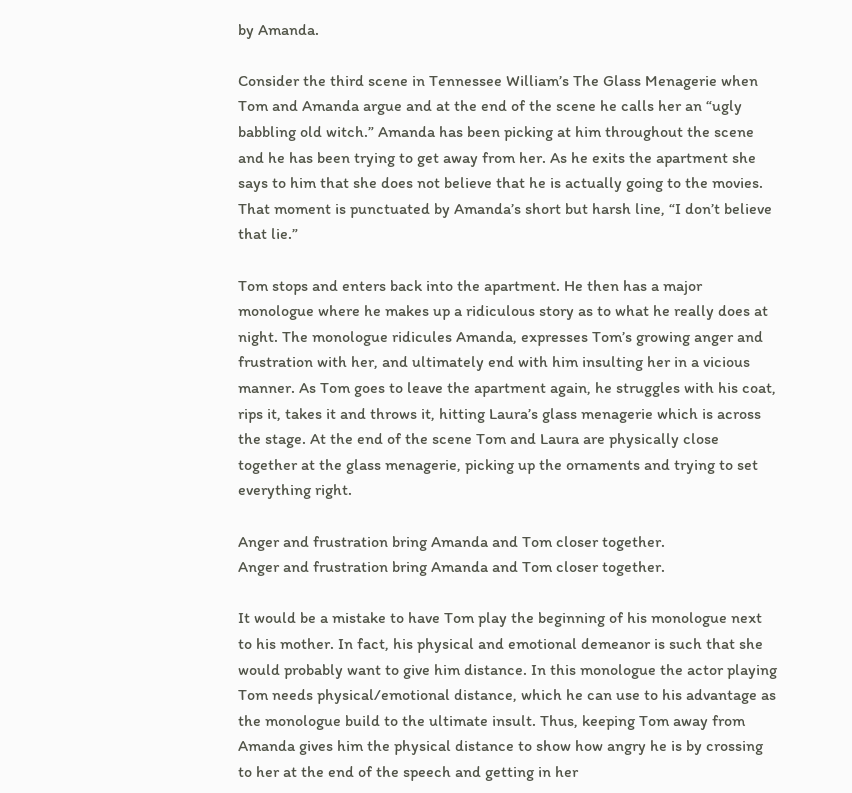by Amanda.

Consider the third scene in Tennessee William’s The Glass Menagerie when Tom and Amanda argue and at the end of the scene he calls her an “ugly babbling old witch.” Amanda has been picking at him throughout the scene and he has been trying to get away from her. As he exits the apartment she says to him that she does not believe that he is actually going to the movies. That moment is punctuated by Amanda’s short but harsh line, “I don’t believe that lie.”

Tom stops and enters back into the apartment. He then has a major monologue where he makes up a ridiculous story as to what he really does at night. The monologue ridicules Amanda, expresses Tom’s growing anger and frustration with her, and ultimately end with him insulting her in a vicious manner. As Tom goes to leave the apartment again, he struggles with his coat, rips it, takes it and throws it, hitting Laura’s glass menagerie which is across the stage. At the end of the scene Tom and Laura are physically close together at the glass menagerie, picking up the ornaments and trying to set everything right.

Anger and frustration bring Amanda and Tom closer together.
Anger and frustration bring Amanda and Tom closer together.

It would be a mistake to have Tom play the beginning of his monologue next to his mother. In fact, his physical and emotional demeanor is such that she would probably want to give him distance. In this monologue the actor playing Tom needs physical/emotional distance, which he can use to his advantage as the monologue build to the ultimate insult. Thus, keeping Tom away from Amanda gives him the physical distance to show how angry he is by crossing to her at the end of the speech and getting in her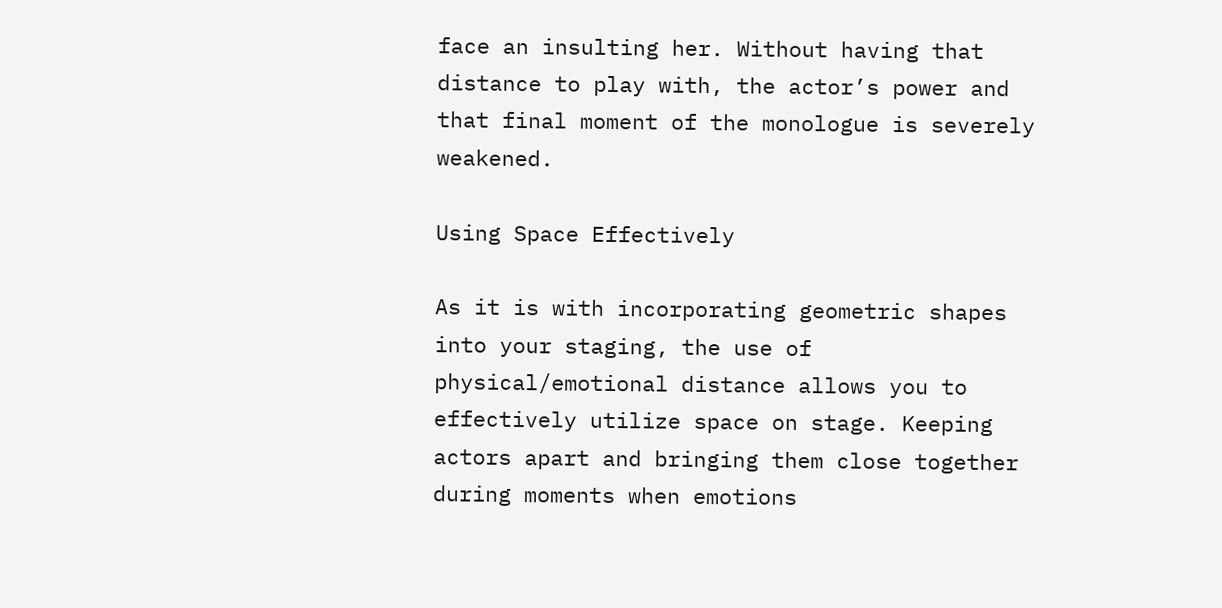face an insulting her. Without having that distance to play with, the actor’s power and that final moment of the monologue is severely weakened.

Using Space Effectively

As it is with incorporating geometric shapes into your staging, the use of physical/emotional distance allows you to effectively utilize space on stage. Keeping actors apart and bringing them close together during moments when emotions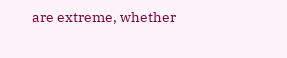are extreme, whether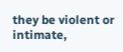they be violent or intimate,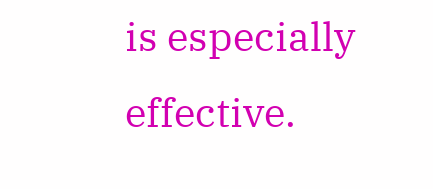is especially effective.